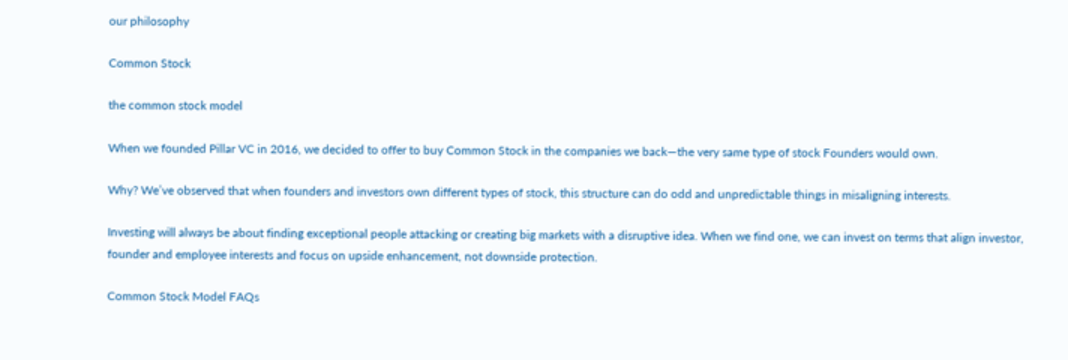our philosophy

Common Stock

the common stock model

When we founded Pillar VC in 2016, we decided to offer to buy Common Stock in the companies we back—the very same type of stock Founders would own.

Why? We’ve observed that when founders and investors own different types of stock, this structure can do odd and unpredictable things in misaligning interests.

Investing will always be about finding exceptional people attacking or creating big markets with a disruptive idea. When we find one, we can invest on terms that align investor, founder and employee interests and focus on upside enhancement, not downside protection.

Common Stock Model FAQs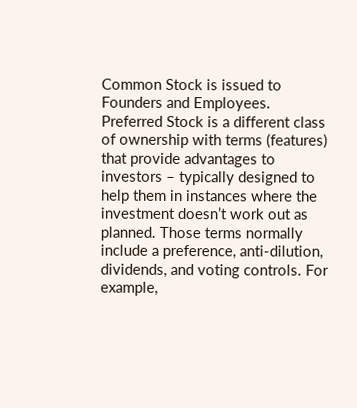Common Stock is issued to Founders and Employees. Preferred Stock is a different class of ownership with terms (features) that provide advantages to investors – typically designed to help them in instances where the investment doesn’t work out as planned. Those terms normally include a preference, anti-dilution, dividends, and voting controls. For example,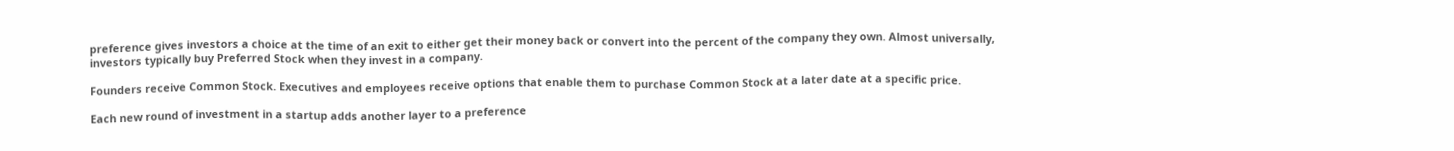preference gives investors a choice at the time of an exit to either get their money back or convert into the percent of the company they own. Almost universally, investors typically buy Preferred Stock when they invest in a company.

Founders receive Common Stock. Executives and employees receive options that enable them to purchase Common Stock at a later date at a specific price.

Each new round of investment in a startup adds another layer to a preference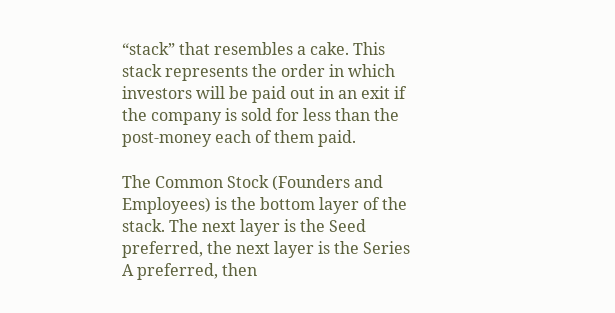“stack” that resembles a cake. This stack represents the order in which investors will be paid out in an exit if the company is sold for less than the post-money each of them paid.

The Common Stock (Founders and Employees) is the bottom layer of the stack. The next layer is the Seed preferred, the next layer is the Series A preferred, then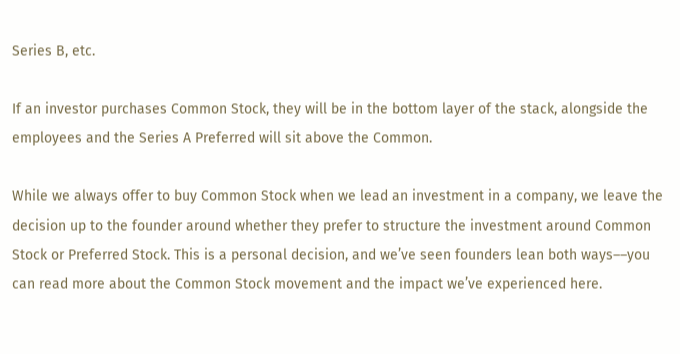Series B, etc.

If an investor purchases Common Stock, they will be in the bottom layer of the stack, alongside the employees and the Series A Preferred will sit above the Common.

While we always offer to buy Common Stock when we lead an investment in a company, we leave the decision up to the founder around whether they prefer to structure the investment around Common Stock or Preferred Stock. This is a personal decision, and we’ve seen founders lean both ways––you can read more about the Common Stock movement and the impact we’ve experienced here.